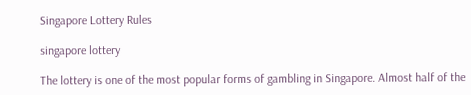Singapore Lottery Rules

singapore lottery

The lottery is one of the most popular forms of gambling in Singapore. Almost half of the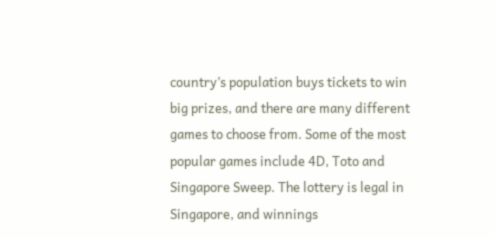country’s population buys tickets to win big prizes, and there are many different games to choose from. Some of the most popular games include 4D, Toto and Singapore Sweep. The lottery is legal in Singapore, and winnings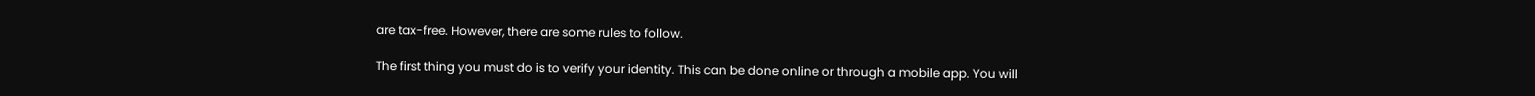are tax-free. However, there are some rules to follow.

The first thing you must do is to verify your identity. This can be done online or through a mobile app. You will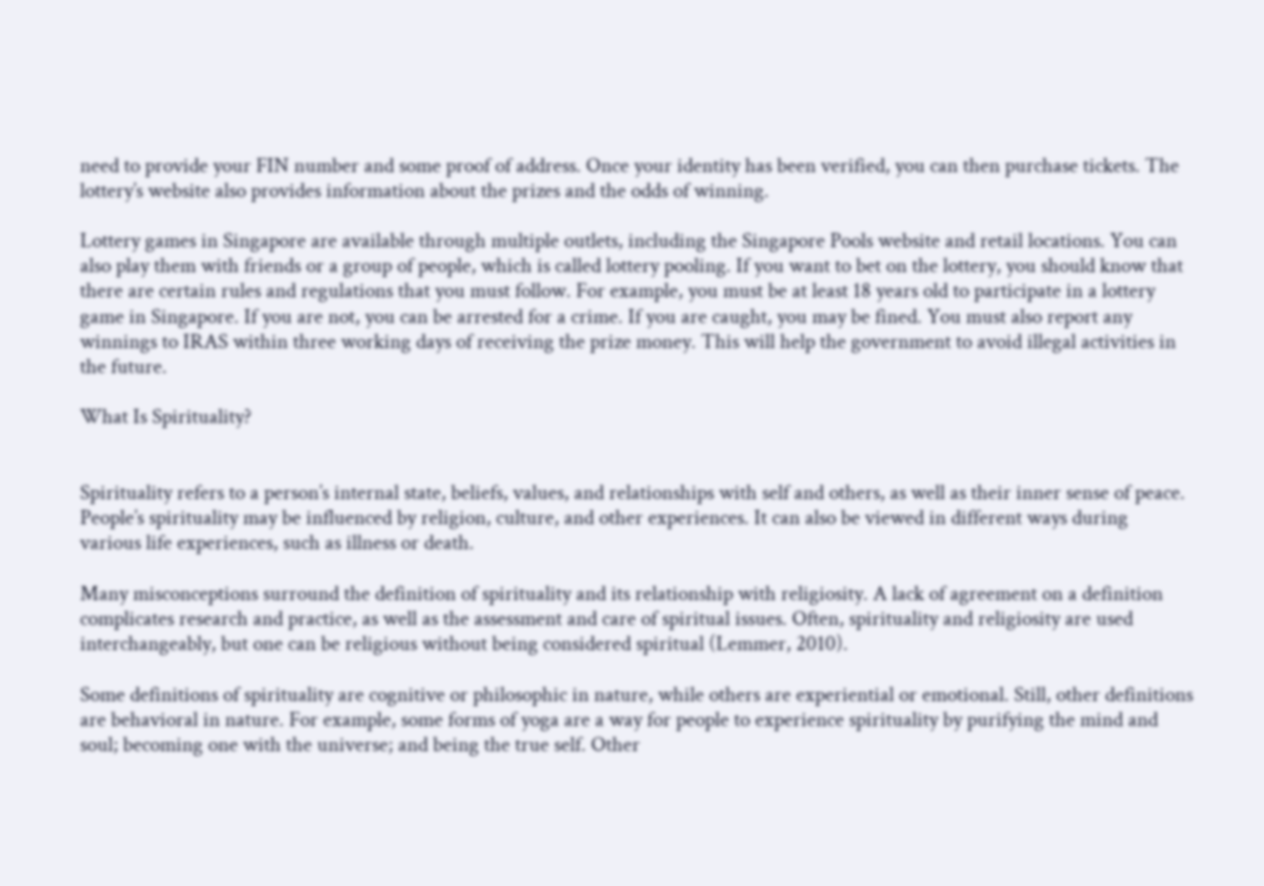need to provide your FIN number and some proof of address. Once your identity has been verified, you can then purchase tickets. The lottery’s website also provides information about the prizes and the odds of winning.

Lottery games in Singapore are available through multiple outlets, including the Singapore Pools website and retail locations. You can also play them with friends or a group of people, which is called lottery pooling. If you want to bet on the lottery, you should know that there are certain rules and regulations that you must follow. For example, you must be at least 18 years old to participate in a lottery game in Singapore. If you are not, you can be arrested for a crime. If you are caught, you may be fined. You must also report any winnings to IRAS within three working days of receiving the prize money. This will help the government to avoid illegal activities in the future.

What Is Spirituality?


Spirituality refers to a person’s internal state, beliefs, values, and relationships with self and others, as well as their inner sense of peace. People’s spirituality may be influenced by religion, culture, and other experiences. It can also be viewed in different ways during various life experiences, such as illness or death.

Many misconceptions surround the definition of spirituality and its relationship with religiosity. A lack of agreement on a definition complicates research and practice, as well as the assessment and care of spiritual issues. Often, spirituality and religiosity are used interchangeably, but one can be religious without being considered spiritual (Lemmer, 2010).

Some definitions of spirituality are cognitive or philosophic in nature, while others are experiential or emotional. Still, other definitions are behavioral in nature. For example, some forms of yoga are a way for people to experience spirituality by purifying the mind and soul; becoming one with the universe; and being the true self. Other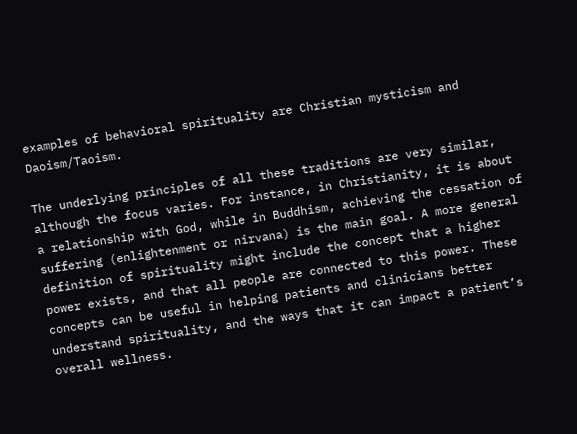examples of behavioral spirituality are Christian mysticism and Daoism/Taoism.

The underlying principles of all these traditions are very similar, although the focus varies. For instance, in Christianity, it is about a relationship with God, while in Buddhism, achieving the cessation of suffering (enlightenment or nirvana) is the main goal. A more general definition of spirituality might include the concept that a higher power exists, and that all people are connected to this power. These concepts can be useful in helping patients and clinicians better understand spirituality, and the ways that it can impact a patient’s overall wellness.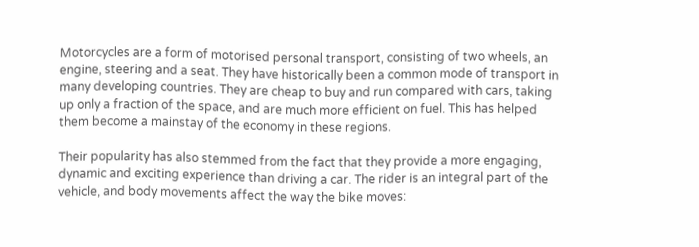Motorcycles are a form of motorised personal transport, consisting of two wheels, an engine, steering and a seat. They have historically been a common mode of transport in many developing countries. They are cheap to buy and run compared with cars, taking up only a fraction of the space, and are much more efficient on fuel. This has helped them become a mainstay of the economy in these regions.

Their popularity has also stemmed from the fact that they provide a more engaging, dynamic and exciting experience than driving a car. The rider is an integral part of the vehicle, and body movements affect the way the bike moves: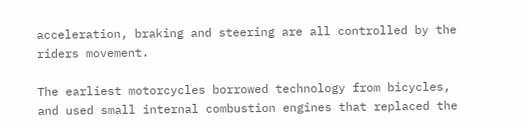acceleration, braking and steering are all controlled by the riders movement.

The earliest motorcycles borrowed technology from bicycles, and used small internal combustion engines that replaced the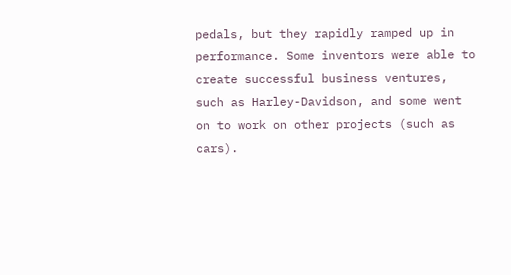pedals, but they rapidly ramped up in performance. Some inventors were able to create successful business ventures, such as Harley-Davidson, and some went on to work on other projects (such as cars).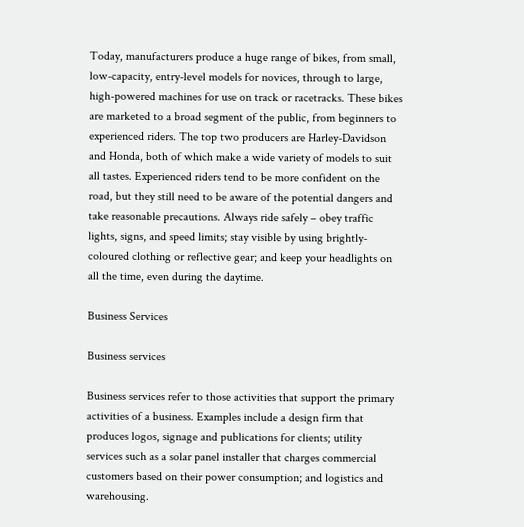Today, manufacturers produce a huge range of bikes, from small, low-capacity, entry-level models for novices, through to large, high-powered machines for use on track or racetracks. These bikes are marketed to a broad segment of the public, from beginners to experienced riders. The top two producers are Harley-Davidson and Honda, both of which make a wide variety of models to suit all tastes. Experienced riders tend to be more confident on the road, but they still need to be aware of the potential dangers and take reasonable precautions. Always ride safely – obey traffic lights, signs, and speed limits; stay visible by using brightly-coloured clothing or reflective gear; and keep your headlights on all the time, even during the daytime.

Business Services

Business services

Business services refer to those activities that support the primary activities of a business. Examples include a design firm that produces logos, signage and publications for clients; utility services such as a solar panel installer that charges commercial customers based on their power consumption; and logistics and warehousing.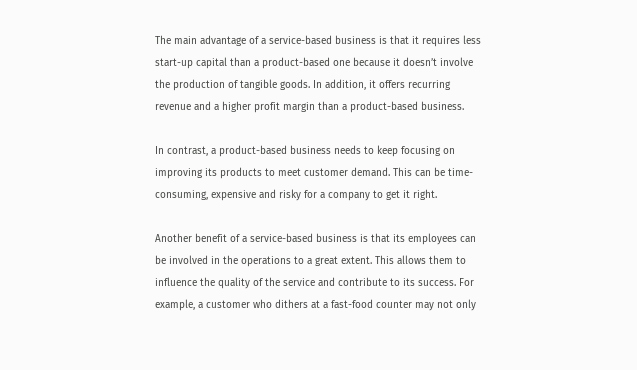The main advantage of a service-based business is that it requires less start-up capital than a product-based one because it doesn’t involve the production of tangible goods. In addition, it offers recurring revenue and a higher profit margin than a product-based business.

In contrast, a product-based business needs to keep focusing on improving its products to meet customer demand. This can be time-consuming, expensive and risky for a company to get it right.

Another benefit of a service-based business is that its employees can be involved in the operations to a great extent. This allows them to influence the quality of the service and contribute to its success. For example, a customer who dithers at a fast-food counter may not only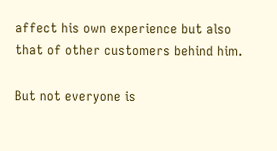affect his own experience but also that of other customers behind him.

But not everyone is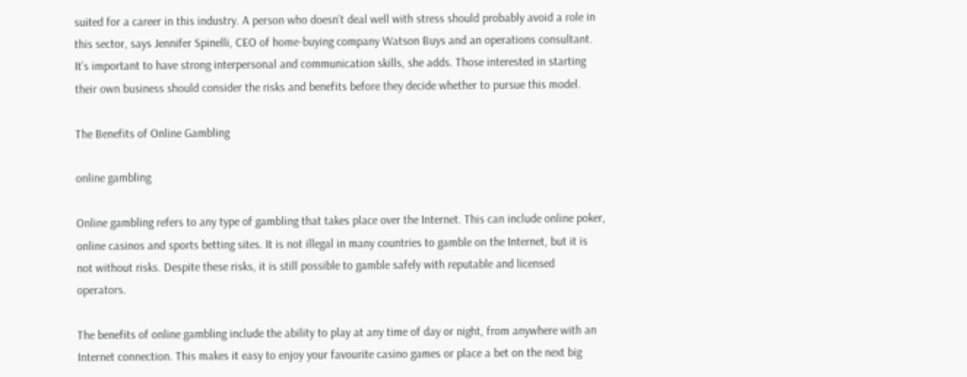suited for a career in this industry. A person who doesn’t deal well with stress should probably avoid a role in this sector, says Jennifer Spinelli, CEO of home-buying company Watson Buys and an operations consultant. It’s important to have strong interpersonal and communication skills, she adds. Those interested in starting their own business should consider the risks and benefits before they decide whether to pursue this model.

The Benefits of Online Gambling

online gambling

Online gambling refers to any type of gambling that takes place over the Internet. This can include online poker, online casinos and sports betting sites. It is not illegal in many countries to gamble on the Internet, but it is not without risks. Despite these risks, it is still possible to gamble safely with reputable and licensed operators.

The benefits of online gambling include the ability to play at any time of day or night, from anywhere with an Internet connection. This makes it easy to enjoy your favourite casino games or place a bet on the next big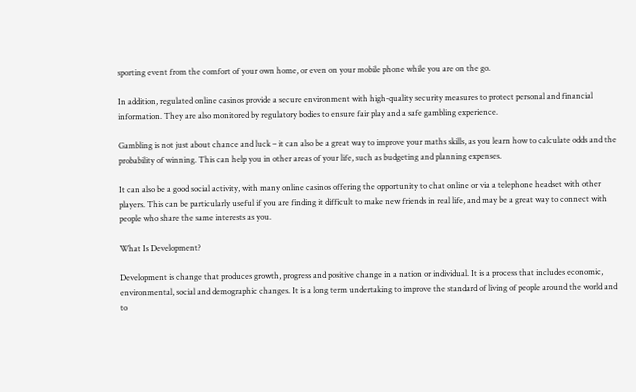sporting event from the comfort of your own home, or even on your mobile phone while you are on the go.

In addition, regulated online casinos provide a secure environment with high-quality security measures to protect personal and financial information. They are also monitored by regulatory bodies to ensure fair play and a safe gambling experience.

Gambling is not just about chance and luck – it can also be a great way to improve your maths skills, as you learn how to calculate odds and the probability of winning. This can help you in other areas of your life, such as budgeting and planning expenses.

It can also be a good social activity, with many online casinos offering the opportunity to chat online or via a telephone headset with other players. This can be particularly useful if you are finding it difficult to make new friends in real life, and may be a great way to connect with people who share the same interests as you.

What Is Development?

Development is change that produces growth, progress and positive change in a nation or individual. It is a process that includes economic, environmental, social and demographic changes. It is a long term undertaking to improve the standard of living of people around the world and to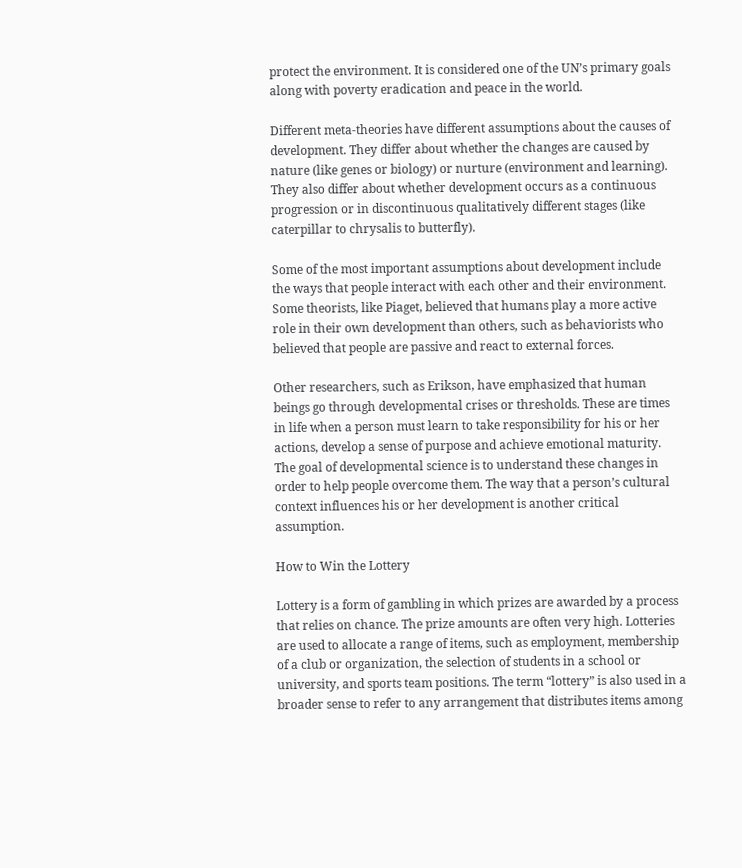protect the environment. It is considered one of the UN’s primary goals along with poverty eradication and peace in the world.

Different meta-theories have different assumptions about the causes of development. They differ about whether the changes are caused by nature (like genes or biology) or nurture (environment and learning). They also differ about whether development occurs as a continuous progression or in discontinuous qualitatively different stages (like caterpillar to chrysalis to butterfly).

Some of the most important assumptions about development include the ways that people interact with each other and their environment. Some theorists, like Piaget, believed that humans play a more active role in their own development than others, such as behaviorists who believed that people are passive and react to external forces.

Other researchers, such as Erikson, have emphasized that human beings go through developmental crises or thresholds. These are times in life when a person must learn to take responsibility for his or her actions, develop a sense of purpose and achieve emotional maturity. The goal of developmental science is to understand these changes in order to help people overcome them. The way that a person’s cultural context influences his or her development is another critical assumption.

How to Win the Lottery

Lottery is a form of gambling in which prizes are awarded by a process that relies on chance. The prize amounts are often very high. Lotteries are used to allocate a range of items, such as employment, membership of a club or organization, the selection of students in a school or university, and sports team positions. The term “lottery” is also used in a broader sense to refer to any arrangement that distributes items among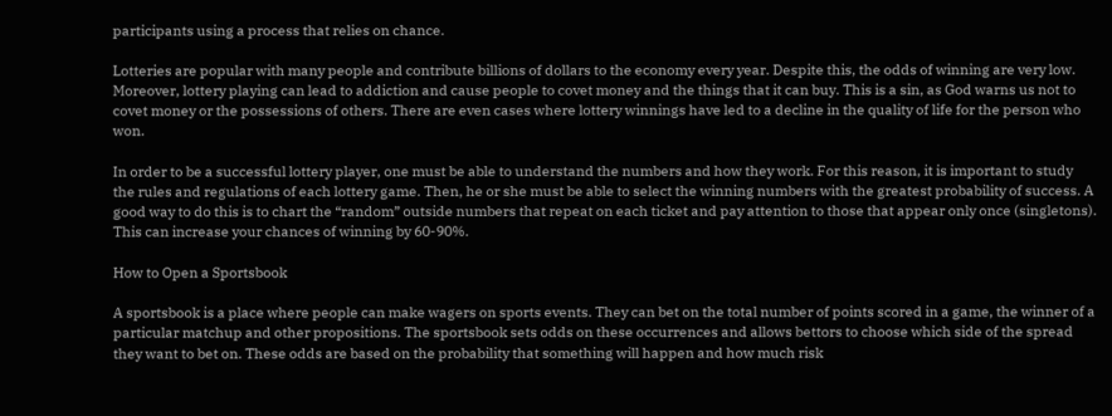participants using a process that relies on chance.

Lotteries are popular with many people and contribute billions of dollars to the economy every year. Despite this, the odds of winning are very low. Moreover, lottery playing can lead to addiction and cause people to covet money and the things that it can buy. This is a sin, as God warns us not to covet money or the possessions of others. There are even cases where lottery winnings have led to a decline in the quality of life for the person who won.

In order to be a successful lottery player, one must be able to understand the numbers and how they work. For this reason, it is important to study the rules and regulations of each lottery game. Then, he or she must be able to select the winning numbers with the greatest probability of success. A good way to do this is to chart the “random” outside numbers that repeat on each ticket and pay attention to those that appear only once (singletons). This can increase your chances of winning by 60-90%.

How to Open a Sportsbook

A sportsbook is a place where people can make wagers on sports events. They can bet on the total number of points scored in a game, the winner of a particular matchup and other propositions. The sportsbook sets odds on these occurrences and allows bettors to choose which side of the spread they want to bet on. These odds are based on the probability that something will happen and how much risk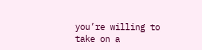you’re willing to take on a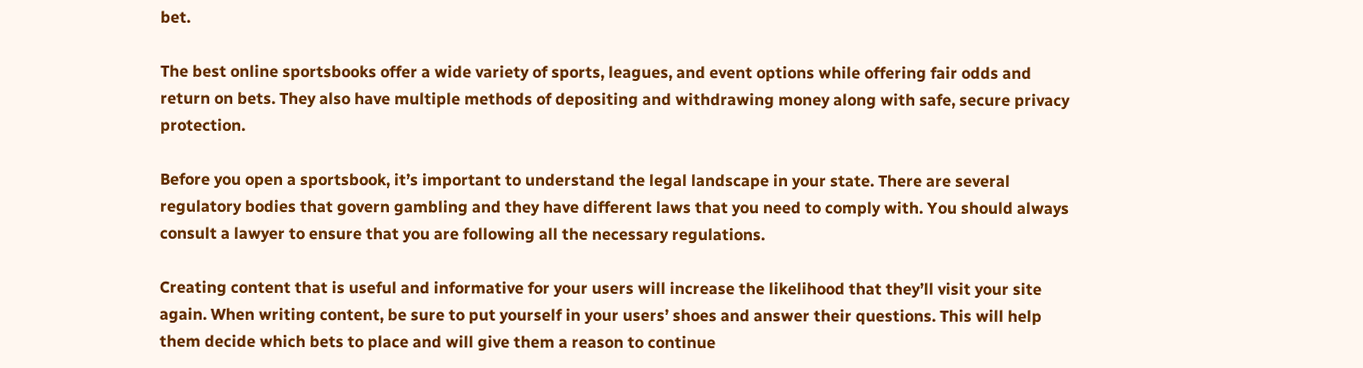bet.

The best online sportsbooks offer a wide variety of sports, leagues, and event options while offering fair odds and return on bets. They also have multiple methods of depositing and withdrawing money along with safe, secure privacy protection.

Before you open a sportsbook, it’s important to understand the legal landscape in your state. There are several regulatory bodies that govern gambling and they have different laws that you need to comply with. You should always consult a lawyer to ensure that you are following all the necessary regulations.

Creating content that is useful and informative for your users will increase the likelihood that they’ll visit your site again. When writing content, be sure to put yourself in your users’ shoes and answer their questions. This will help them decide which bets to place and will give them a reason to continue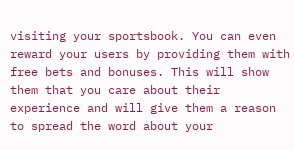visiting your sportsbook. You can even reward your users by providing them with free bets and bonuses. This will show them that you care about their experience and will give them a reason to spread the word about your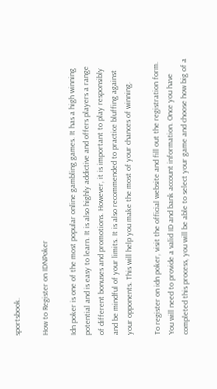sportsbook.

How to Register on IDNPoker

Idn poker is one of the most popular online gambling games. It has a high winning potential and is easy to learn. It is also highly addictive and offers players a range of different bonuses and promotions. However, it is important to play responsibly and be mindful of your limits. It is also recommended to practice bluffing against your opponents. This will help you make the most of your chances of winning.

To register on idn poker, visit the official website and fill out the registration form. You will need to provide a valid ID and bank account information. Once you have completed this process, you will be able to select your game and choose how big of a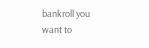bankroll you want to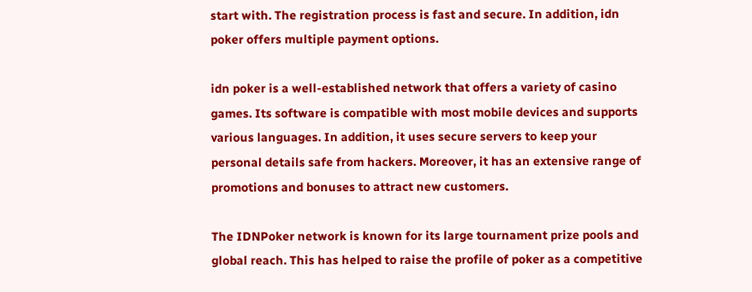start with. The registration process is fast and secure. In addition, idn poker offers multiple payment options.

idn poker is a well-established network that offers a variety of casino games. Its software is compatible with most mobile devices and supports various languages. In addition, it uses secure servers to keep your personal details safe from hackers. Moreover, it has an extensive range of promotions and bonuses to attract new customers.

The IDNPoker network is known for its large tournament prize pools and global reach. This has helped to raise the profile of poker as a competitive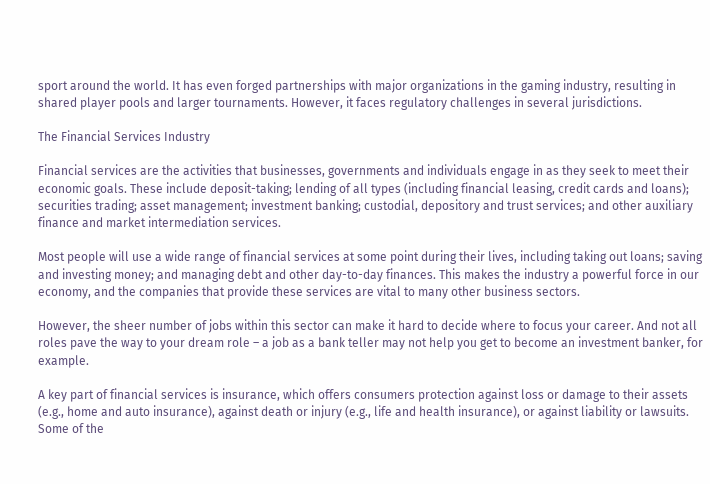sport around the world. It has even forged partnerships with major organizations in the gaming industry, resulting in shared player pools and larger tournaments. However, it faces regulatory challenges in several jurisdictions.

The Financial Services Industry

Financial services are the activities that businesses, governments and individuals engage in as they seek to meet their economic goals. These include deposit-taking; lending of all types (including financial leasing, credit cards and loans); securities trading; asset management; investment banking; custodial, depository and trust services; and other auxiliary finance and market intermediation services.

Most people will use a wide range of financial services at some point during their lives, including taking out loans; saving and investing money; and managing debt and other day-to-day finances. This makes the industry a powerful force in our economy, and the companies that provide these services are vital to many other business sectors.

However, the sheer number of jobs within this sector can make it hard to decide where to focus your career. And not all roles pave the way to your dream role – a job as a bank teller may not help you get to become an investment banker, for example.

A key part of financial services is insurance, which offers consumers protection against loss or damage to their assets (e.g., home and auto insurance), against death or injury (e.g., life and health insurance), or against liability or lawsuits. Some of the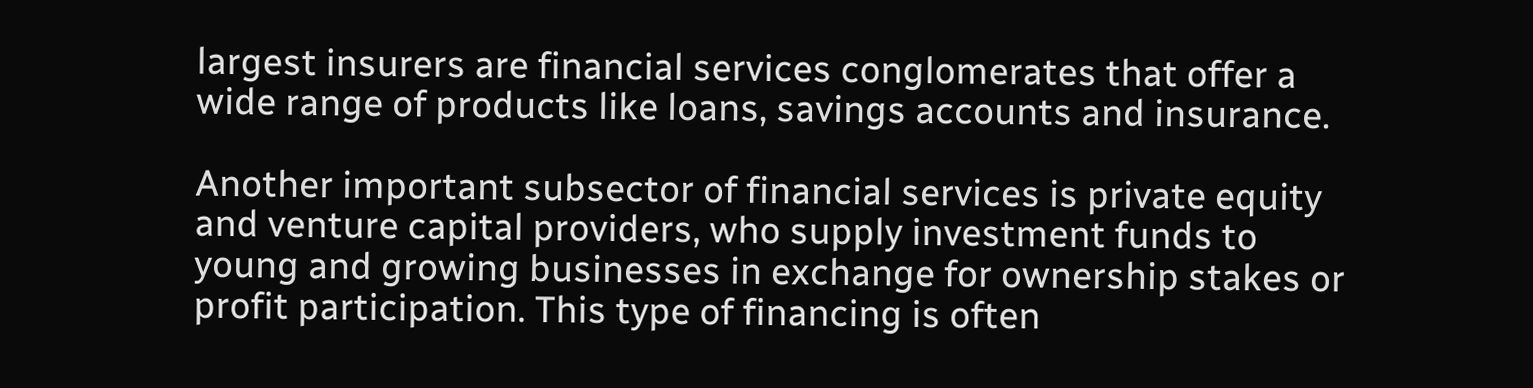largest insurers are financial services conglomerates that offer a wide range of products like loans, savings accounts and insurance.

Another important subsector of financial services is private equity and venture capital providers, who supply investment funds to young and growing businesses in exchange for ownership stakes or profit participation. This type of financing is often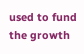used to fund the growth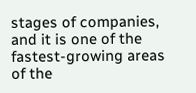stages of companies, and it is one of the fastest-growing areas of the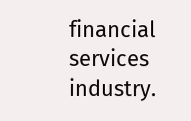financial services industry.